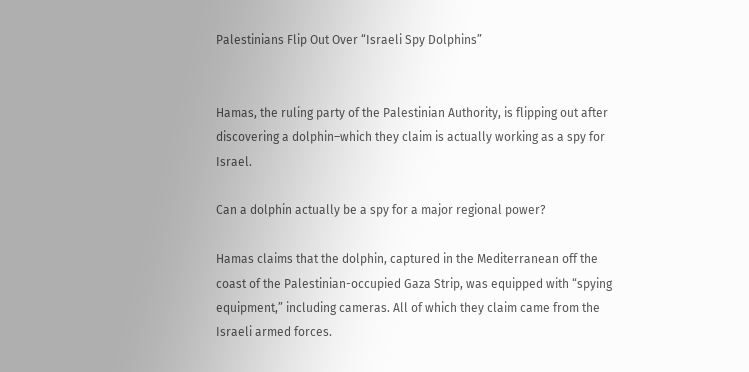Palestinians Flip Out Over “Israeli Spy Dolphins”


Hamas, the ruling party of the Palestinian Authority, is flipping out after discovering a dolphin–which they claim is actually working as a spy for Israel.

Can a dolphin actually be a spy for a major regional power?

Hamas claims that the dolphin, captured in the Mediterranean off the coast of the Palestinian-occupied Gaza Strip, was equipped with “spying equipment,” including cameras. All of which they claim came from the Israeli armed forces.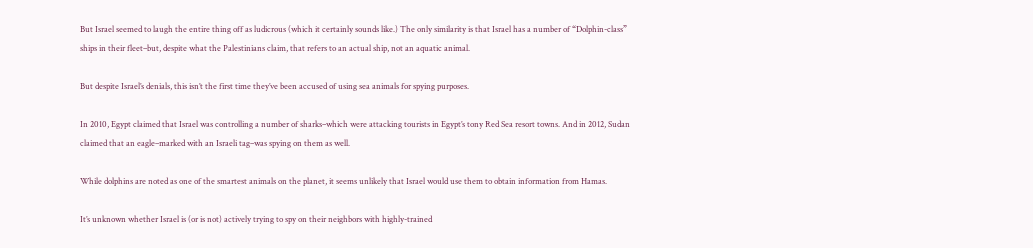But Israel seemed to laugh the entire thing off as ludicrous (which it certainly sounds like.) The only similarity is that Israel has a number of “Dolphin-class” ships in their fleet–but, despite what the Palestinians claim, that refers to an actual ship, not an aquatic animal.

But despite Israel’s denials, this isn’t the first time they’ve been accused of using sea animals for spying purposes.

In 2010, Egypt claimed that Israel was controlling a number of sharks–which were attacking tourists in Egypt’s tony Red Sea resort towns. And in 2012, Sudan claimed that an eagle–marked with an Israeli tag–was spying on them as well.

While dolphins are noted as one of the smartest animals on the planet, it seems unlikely that Israel would use them to obtain information from Hamas.

It’s unknown whether Israel is (or is not) actively trying to spy on their neighbors with highly-trained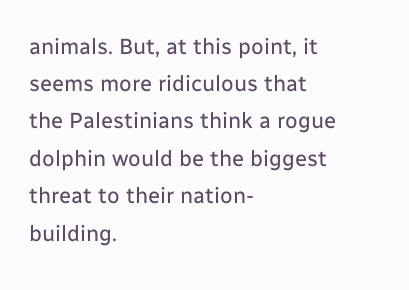animals. But, at this point, it seems more ridiculous that the Palestinians think a rogue dolphin would be the biggest threat to their nation-building.